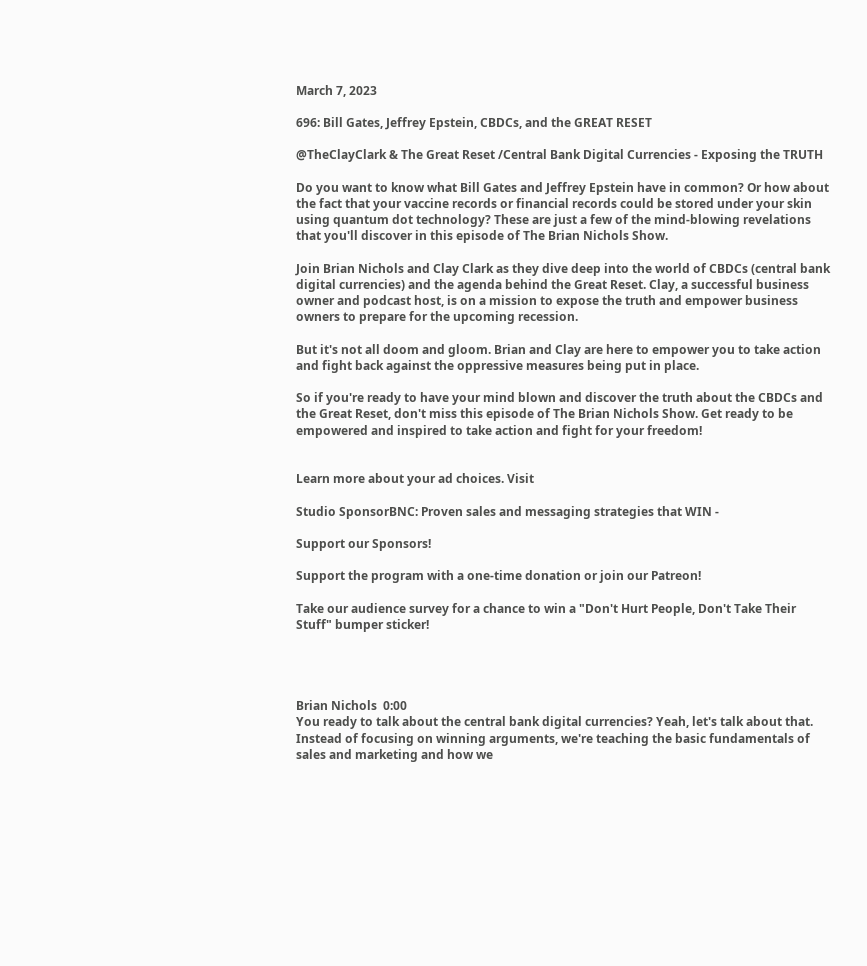March 7, 2023

696: Bill Gates, Jeffrey Epstein, CBDCs, and the GREAT RESET

@TheClayClark & The Great Reset /Central Bank Digital Currencies - Exposing the TRUTH

Do you want to know what Bill Gates and Jeffrey Epstein have in common? Or how about the fact that your vaccine records or financial records could be stored under your skin using quantum dot technology? These are just a few of the mind-blowing revelations that you'll discover in this episode of The Brian Nichols Show.

Join Brian Nichols and Clay Clark as they dive deep into the world of CBDCs (central bank digital currencies) and the agenda behind the Great Reset. Clay, a successful business owner and podcast host, is on a mission to expose the truth and empower business owners to prepare for the upcoming recession.

But it's not all doom and gloom. Brian and Clay are here to empower you to take action and fight back against the oppressive measures being put in place.

So if you're ready to have your mind blown and discover the truth about the CBDCs and the Great Reset, don't miss this episode of The Brian Nichols Show. Get ready to be empowered and inspired to take action and fight for your freedom!


Learn more about your ad choices. Visit

Studio SponsorBNC: Proven sales and messaging strategies that WIN -

Support our Sponsors!

Support the program with a one-time donation or join our Patreon!

Take our audience survey for a chance to win a "Don't Hurt People, Don't Take Their Stuff" bumper sticker!




Brian Nichols  0:00
You ready to talk about the central bank digital currencies? Yeah, let's talk about that. Instead of focusing on winning arguments, we're teaching the basic fundamentals of sales and marketing and how we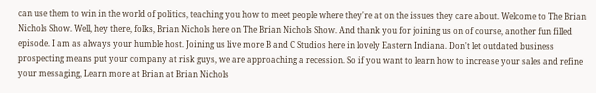can use them to win in the world of politics, teaching you how to meet people where they're at on the issues they care about. Welcome to The Brian Nichols Show. Well, hey there, folks, Brian Nichols here on The Brian Nichols Show. And thank you for joining us on of course, another fun filled episode. I am as always your humble host. Joining us live more B and C Studios here in lovely Eastern Indiana. Don't let outdated business prospecting means put your company at risk guys, we are approaching a recession. So if you want to learn how to increase your sales and refine your messaging, Learn more at Brian at Brian Nichols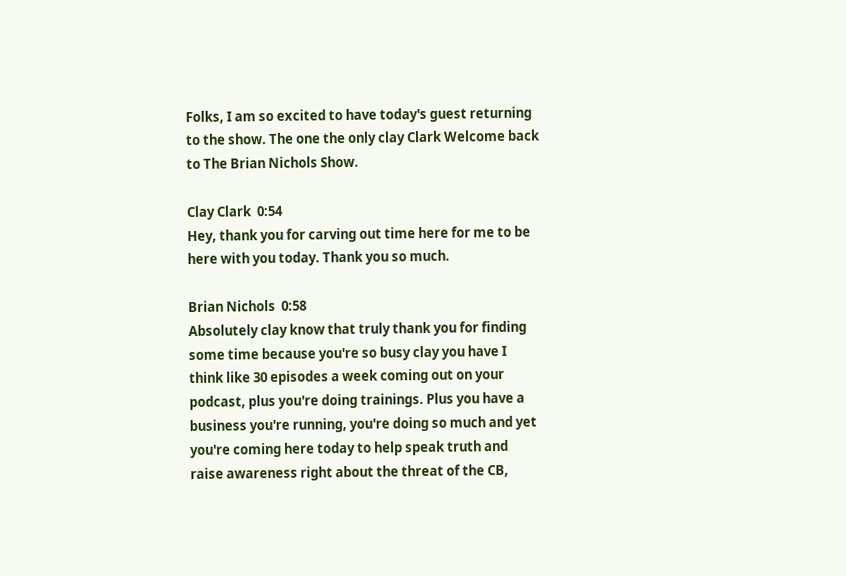Folks, I am so excited to have today's guest returning to the show. The one the only clay Clark Welcome back to The Brian Nichols Show.

Clay Clark  0:54
Hey, thank you for carving out time here for me to be here with you today. Thank you so much.

Brian Nichols  0:58
Absolutely clay know that truly thank you for finding some time because you're so busy clay you have I think like 30 episodes a week coming out on your podcast, plus you're doing trainings. Plus you have a business you're running, you're doing so much and yet you're coming here today to help speak truth and raise awareness right about the threat of the CB,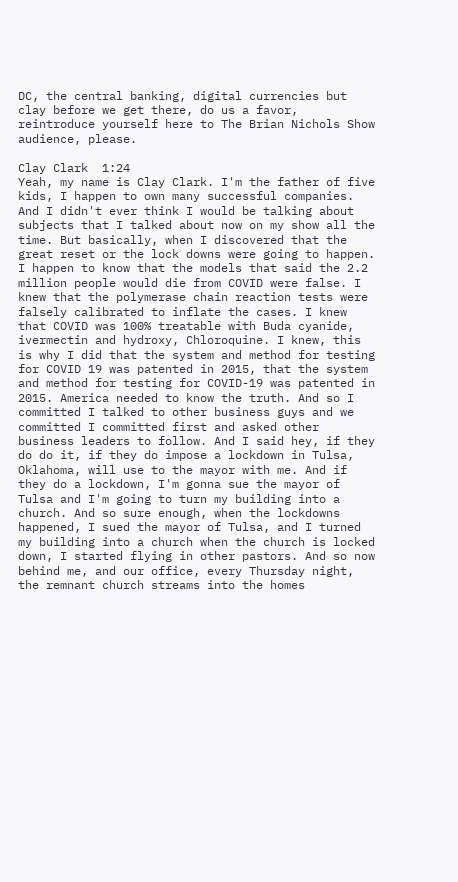DC, the central banking, digital currencies but clay before we get there, do us a favor, reintroduce yourself here to The Brian Nichols Show audience, please.

Clay Clark  1:24
Yeah, my name is Clay Clark. I'm the father of five kids, I happen to own many successful companies. And I didn't ever think I would be talking about subjects that I talked about now on my show all the time. But basically, when I discovered that the great reset or the lock downs were going to happen. I happen to know that the models that said the 2.2 million people would die from COVID were false. I knew that the polymerase chain reaction tests were falsely calibrated to inflate the cases. I knew that COVID was 100% treatable with Buda cyanide, ivermectin and hydroxy, Chloroquine. I knew, this is why I did that the system and method for testing for COVID 19 was patented in 2015, that the system and method for testing for COVID-19 was patented in 2015. America needed to know the truth. And so I committed I talked to other business guys and we committed I committed first and asked other business leaders to follow. And I said hey, if they do do it, if they do impose a lockdown in Tulsa, Oklahoma, will use to the mayor with me. And if they do a lockdown, I'm gonna sue the mayor of Tulsa and I'm going to turn my building into a church. And so sure enough, when the lockdowns happened, I sued the mayor of Tulsa, and I turned my building into a church when the church is locked down, I started flying in other pastors. And so now behind me, and our office, every Thursday night, the remnant church streams into the homes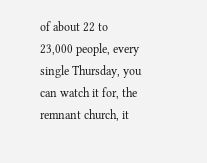of about 22 to 23,000 people, every single Thursday, you can watch it for, the remnant church, it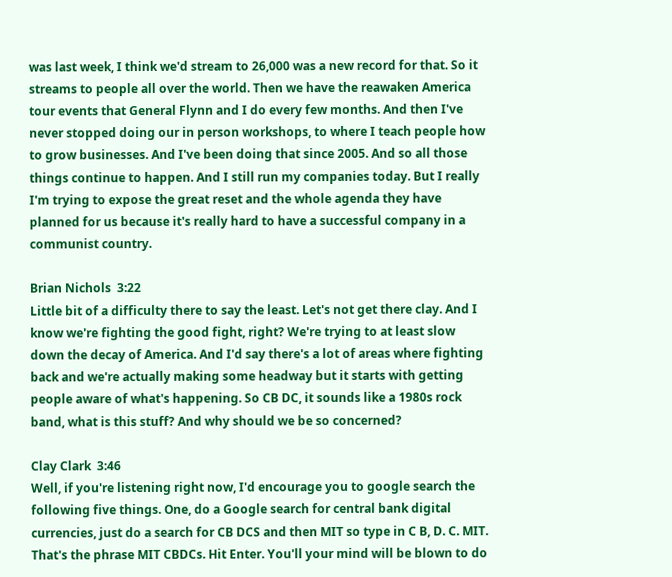was last week, I think we'd stream to 26,000 was a new record for that. So it streams to people all over the world. Then we have the reawaken America tour events that General Flynn and I do every few months. And then I've never stopped doing our in person workshops, to where I teach people how to grow businesses. And I've been doing that since 2005. And so all those things continue to happen. And I still run my companies today. But I really I'm trying to expose the great reset and the whole agenda they have planned for us because it's really hard to have a successful company in a communist country.

Brian Nichols  3:22
Little bit of a difficulty there to say the least. Let's not get there clay. And I know we're fighting the good fight, right? We're trying to at least slow down the decay of America. And I'd say there's a lot of areas where fighting back and we're actually making some headway but it starts with getting people aware of what's happening. So CB DC, it sounds like a 1980s rock band, what is this stuff? And why should we be so concerned?

Clay Clark  3:46
Well, if you're listening right now, I'd encourage you to google search the following five things. One, do a Google search for central bank digital currencies, just do a search for CB DCS and then MIT so type in C B, D. C. MIT. That's the phrase MIT CBDCs. Hit Enter. You'll your mind will be blown to do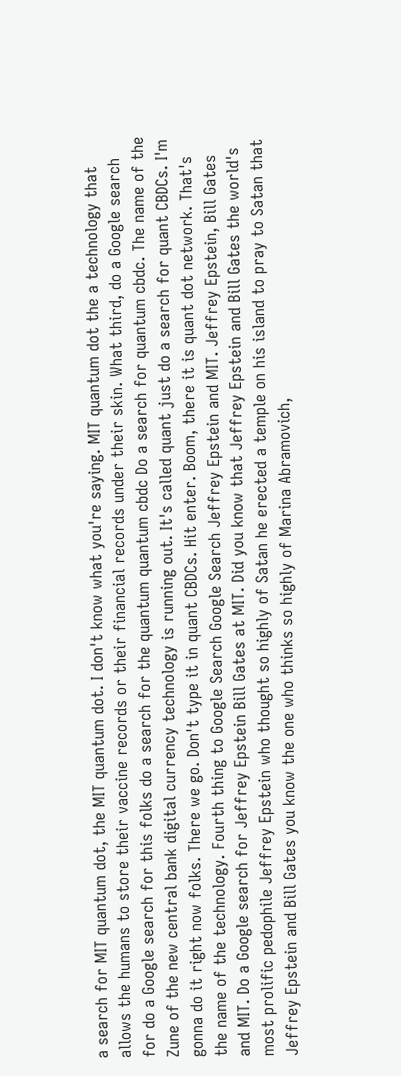a search for MIT quantum dot, the MIT quantum dot. I don't know what you're saying. MIT quantum dot the a technology that allows the humans to store their vaccine records or their financial records under their skin. What third, do a Google search for do a Google search for this folks do a search for the quantum quantum cbdc Do a search for quantum cbdc. The name of the Zune of the new central bank digital currency technology is running out. It's called quant just do a search for quant CBDCs. I'm gonna do it right now folks. There we go. Don't type it in quant CBDCs. Hit enter. Boom, there it is quant dot network. That's the name of the technology. Fourth thing to Google Search Google Search Jeffrey Epstein and MIT. Jeffrey Epstein, Bill Gates and MIT. Do a Google search for Jeffrey Epstein Bill Gates at MIT. Did you know that Jeffrey Epstein and Bill Gates the world's most prolific pedophile Jeffrey Epstein who thought so highly of Satan he erected a temple on his island to pray to Satan that Jeffrey Epstein and Bill Gates you know the one who thinks so highly of Marina Abramovich,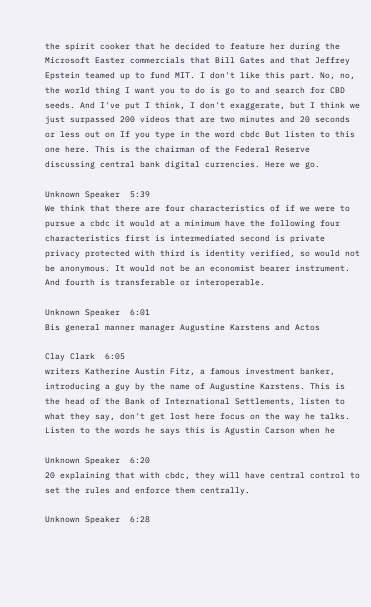the spirit cooker that he decided to feature her during the Microsoft Easter commercials that Bill Gates and that Jeffrey Epstein teamed up to fund MIT. I don't like this part. No, no, the world thing I want you to do is go to and search for CBD seeds. And I've put I think, I don't exaggerate, but I think we just surpassed 200 videos that are two minutes and 20 seconds or less out on If you type in the word cbdc But listen to this one here. This is the chairman of the Federal Reserve discussing central bank digital currencies. Here we go.

Unknown Speaker  5:39
We think that there are four characteristics of if we were to pursue a cbdc it would at a minimum have the following four characteristics first is intermediated second is private privacy protected with third is identity verified, so would not be anonymous. It would not be an economist bearer instrument. And fourth is transferable or interoperable.

Unknown Speaker  6:01
Bis general manner manager Augustine Karstens and Actos

Clay Clark  6:05
writers Katherine Austin Fitz, a famous investment banker, introducing a guy by the name of Augustine Karstens. This is the head of the Bank of International Settlements, listen to what they say, don't get lost here focus on the way he talks. Listen to the words he says this is Agustin Carson when he

Unknown Speaker  6:20
20 explaining that with cbdc, they will have central control to set the rules and enforce them centrally.

Unknown Speaker  6:28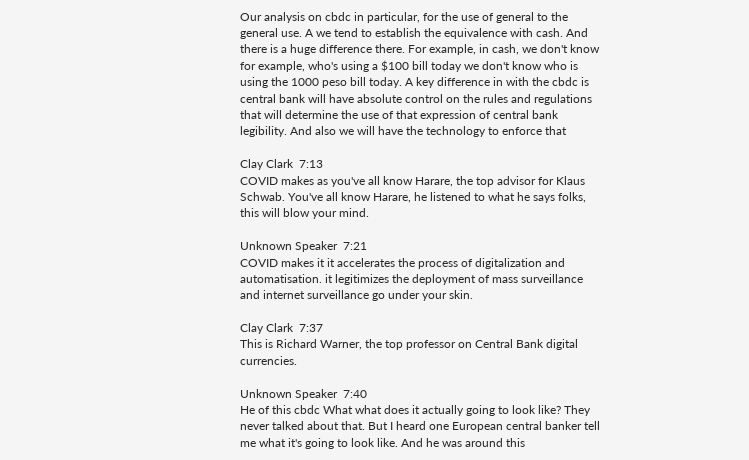Our analysis on cbdc in particular, for the use of general to the general use. A we tend to establish the equivalence with cash. And there is a huge difference there. For example, in cash, we don't know for example, who's using a $100 bill today we don't know who is using the 1000 peso bill today. A key difference in with the cbdc is central bank will have absolute control on the rules and regulations that will determine the use of that expression of central bank legibility. And also we will have the technology to enforce that

Clay Clark  7:13
COVID makes as you've all know Harare, the top advisor for Klaus Schwab. You've all know Harare, he listened to what he says folks, this will blow your mind.

Unknown Speaker  7:21
COVID makes it it accelerates the process of digitalization and automatisation. it legitimizes the deployment of mass surveillance and internet surveillance go under your skin.

Clay Clark  7:37
This is Richard Warner, the top professor on Central Bank digital currencies.

Unknown Speaker  7:40
He of this cbdc What what does it actually going to look like? They never talked about that. But I heard one European central banker tell me what it's going to look like. And he was around this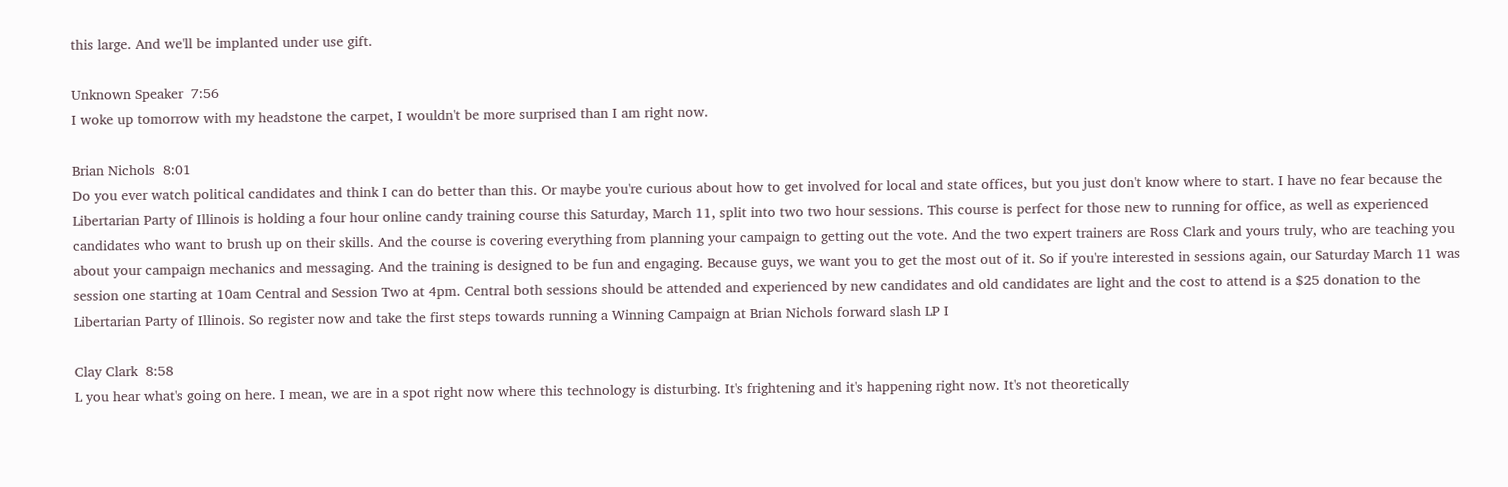this large. And we'll be implanted under use gift.

Unknown Speaker  7:56
I woke up tomorrow with my headstone the carpet, I wouldn't be more surprised than I am right now.

Brian Nichols  8:01
Do you ever watch political candidates and think I can do better than this. Or maybe you're curious about how to get involved for local and state offices, but you just don't know where to start. I have no fear because the Libertarian Party of Illinois is holding a four hour online candy training course this Saturday, March 11, split into two two hour sessions. This course is perfect for those new to running for office, as well as experienced candidates who want to brush up on their skills. And the course is covering everything from planning your campaign to getting out the vote. And the two expert trainers are Ross Clark and yours truly, who are teaching you about your campaign mechanics and messaging. And the training is designed to be fun and engaging. Because guys, we want you to get the most out of it. So if you're interested in sessions again, our Saturday March 11 was session one starting at 10am Central and Session Two at 4pm. Central both sessions should be attended and experienced by new candidates and old candidates are light and the cost to attend is a $25 donation to the Libertarian Party of Illinois. So register now and take the first steps towards running a Winning Campaign at Brian Nichols forward slash LP I

Clay Clark  8:58
L you hear what's going on here. I mean, we are in a spot right now where this technology is disturbing. It's frightening and it's happening right now. It's not theoretically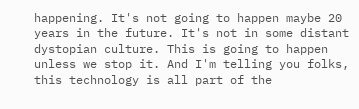happening. It's not going to happen maybe 20 years in the future. It's not in some distant dystopian culture. This is going to happen unless we stop it. And I'm telling you folks, this technology is all part of the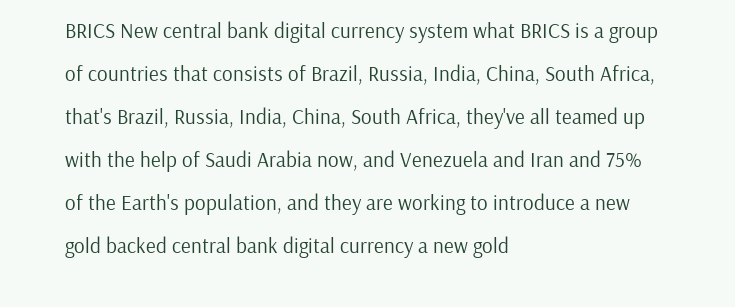BRICS New central bank digital currency system what BRICS is a group of countries that consists of Brazil, Russia, India, China, South Africa, that's Brazil, Russia, India, China, South Africa, they've all teamed up with the help of Saudi Arabia now, and Venezuela and Iran and 75% of the Earth's population, and they are working to introduce a new gold backed central bank digital currency a new gold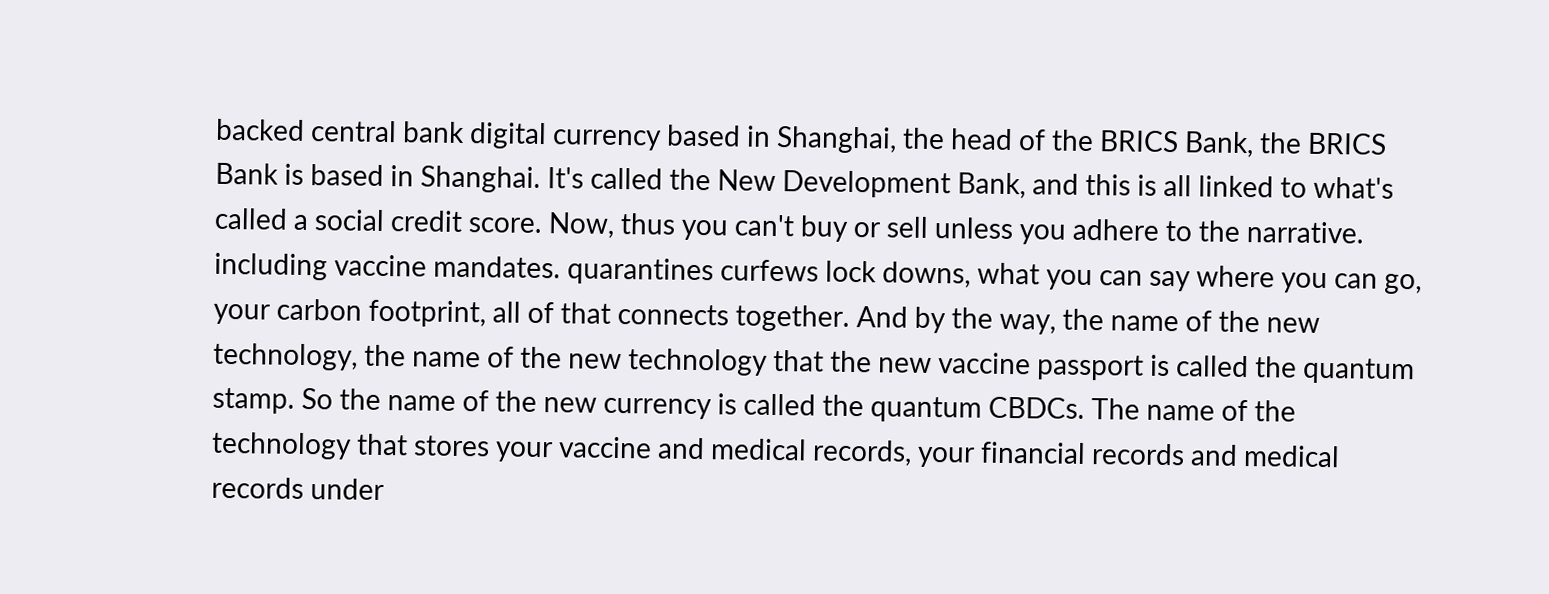backed central bank digital currency based in Shanghai, the head of the BRICS Bank, the BRICS Bank is based in Shanghai. It's called the New Development Bank, and this is all linked to what's called a social credit score. Now, thus you can't buy or sell unless you adhere to the narrative. including vaccine mandates. quarantines curfews lock downs, what you can say where you can go, your carbon footprint, all of that connects together. And by the way, the name of the new technology, the name of the new technology that the new vaccine passport is called the quantum stamp. So the name of the new currency is called the quantum CBDCs. The name of the technology that stores your vaccine and medical records, your financial records and medical records under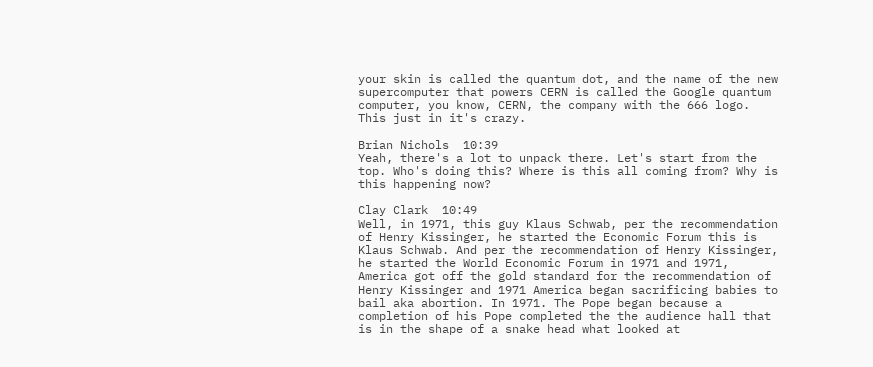your skin is called the quantum dot, and the name of the new supercomputer that powers CERN is called the Google quantum computer, you know, CERN, the company with the 666 logo. This just in it's crazy.

Brian Nichols  10:39
Yeah, there's a lot to unpack there. Let's start from the top. Who's doing this? Where is this all coming from? Why is this happening now?

Clay Clark  10:49
Well, in 1971, this guy Klaus Schwab, per the recommendation of Henry Kissinger, he started the Economic Forum this is Klaus Schwab. And per the recommendation of Henry Kissinger, he started the World Economic Forum in 1971 and 1971, America got off the gold standard for the recommendation of Henry Kissinger and 1971 America began sacrificing babies to bail aka abortion. In 1971. The Pope began because a completion of his Pope completed the the audience hall that is in the shape of a snake head what looked at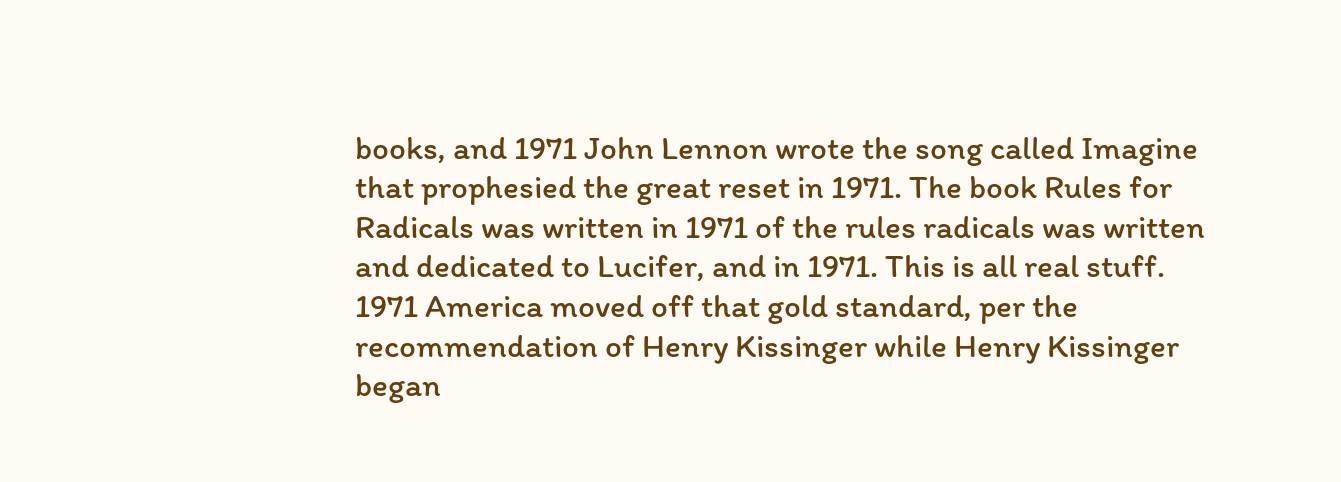books, and 1971 John Lennon wrote the song called Imagine that prophesied the great reset in 1971. The book Rules for Radicals was written in 1971 of the rules radicals was written and dedicated to Lucifer, and in 1971. This is all real stuff. 1971 America moved off that gold standard, per the recommendation of Henry Kissinger while Henry Kissinger began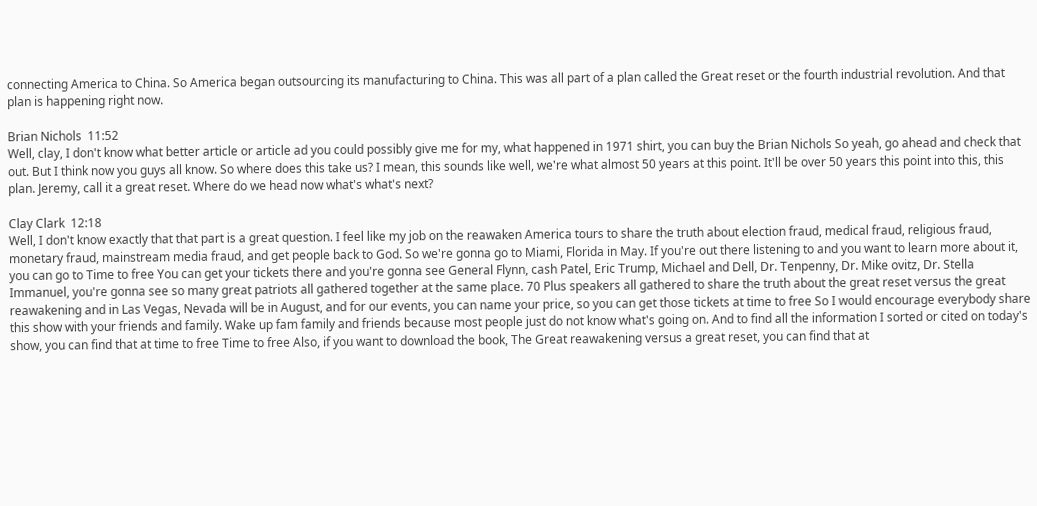connecting America to China. So America began outsourcing its manufacturing to China. This was all part of a plan called the Great reset or the fourth industrial revolution. And that plan is happening right now.

Brian Nichols  11:52
Well, clay, I don't know what better article or article ad you could possibly give me for my, what happened in 1971 shirt, you can buy the Brian Nichols So yeah, go ahead and check that out. But I think now you guys all know. So where does this take us? I mean, this sounds like well, we're what almost 50 years at this point. It'll be over 50 years this point into this, this plan. Jeremy, call it a great reset. Where do we head now what's what's next?

Clay Clark  12:18
Well, I don't know exactly that that part is a great question. I feel like my job on the reawaken America tours to share the truth about election fraud, medical fraud, religious fraud, monetary fraud, mainstream media fraud, and get people back to God. So we're gonna go to Miami, Florida in May. If you're out there listening to and you want to learn more about it, you can go to Time to free You can get your tickets there and you're gonna see General Flynn, cash Patel, Eric Trump, Michael and Dell, Dr. Tenpenny, Dr. Mike ovitz, Dr. Stella Immanuel, you're gonna see so many great patriots all gathered together at the same place. 70 Plus speakers all gathered to share the truth about the great reset versus the great reawakening and in Las Vegas, Nevada will be in August, and for our events, you can name your price, so you can get those tickets at time to free So I would encourage everybody share this show with your friends and family. Wake up fam family and friends because most people just do not know what's going on. And to find all the information I sorted or cited on today's show, you can find that at time to free Time to free Also, if you want to download the book, The Great reawakening versus a great reset, you can find that at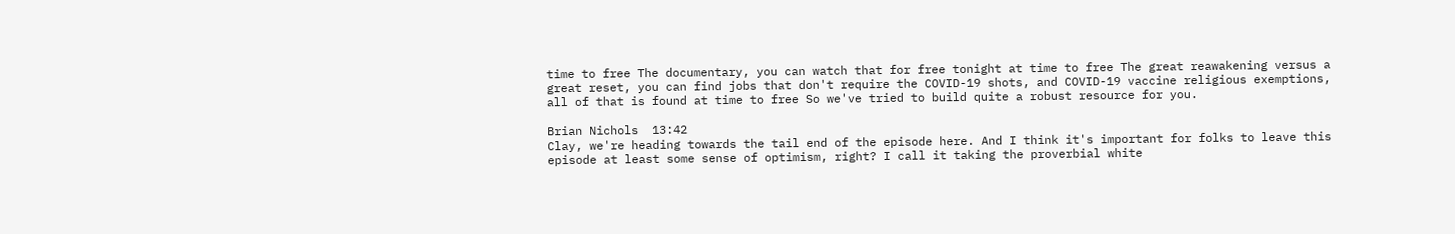time to free The documentary, you can watch that for free tonight at time to free The great reawakening versus a great reset, you can find jobs that don't require the COVID-19 shots, and COVID-19 vaccine religious exemptions, all of that is found at time to free So we've tried to build quite a robust resource for you.

Brian Nichols  13:42
Clay, we're heading towards the tail end of the episode here. And I think it's important for folks to leave this episode at least some sense of optimism, right? I call it taking the proverbial white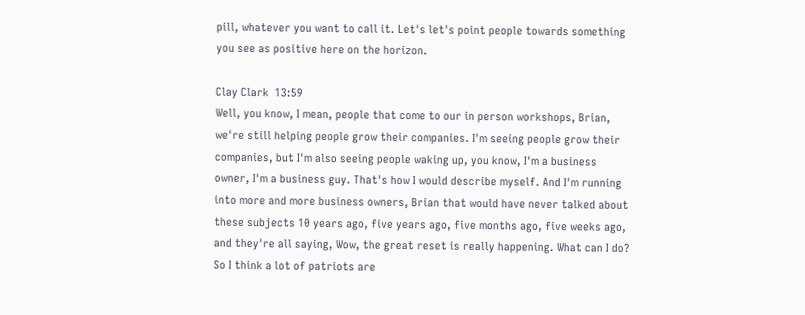pill, whatever you want to call it. Let's let's point people towards something you see as positive here on the horizon.

Clay Clark  13:59
Well, you know, I mean, people that come to our in person workshops, Brian, we're still helping people grow their companies. I'm seeing people grow their companies, but I'm also seeing people waking up, you know, I'm a business owner, I'm a business guy. That's how I would describe myself. And I'm running into more and more business owners, Brian that would have never talked about these subjects 10 years ago, five years ago, five months ago, five weeks ago, and they're all saying, Wow, the great reset is really happening. What can I do? So I think a lot of patriots are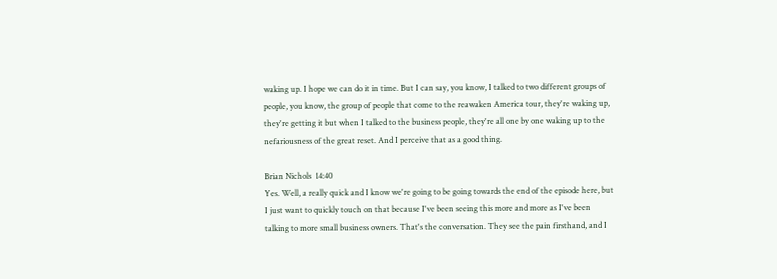waking up. I hope we can do it in time. But I can say, you know, I talked to two different groups of people, you know, the group of people that come to the reawaken America tour, they're waking up, they're getting it but when I talked to the business people, they're all one by one waking up to the nefariousness of the great reset. And I perceive that as a good thing.

Brian Nichols  14:40
Yes. Well, a really quick and I know we're going to be going towards the end of the episode here, but I just want to quickly touch on that because I've been seeing this more and more as I've been talking to more small business owners. That's the conversation. They see the pain firsthand, and I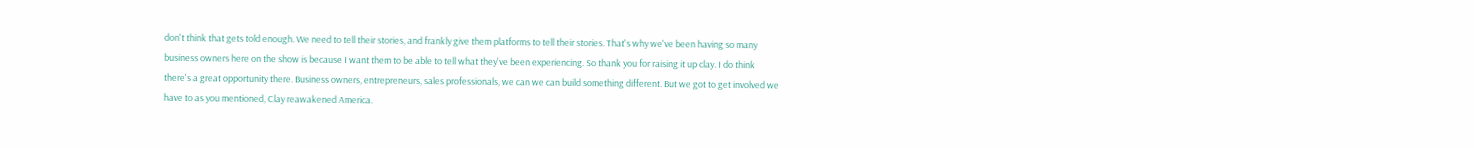don't think that gets told enough. We need to tell their stories, and frankly give them platforms to tell their stories. That's why we've been having so many business owners here on the show is because I want them to be able to tell what they've been experiencing. So thank you for raising it up clay. I do think there's a great opportunity there. Business owners, entrepreneurs, sales professionals, we can we can build something different. But we got to get involved we have to as you mentioned, Clay reawakened America.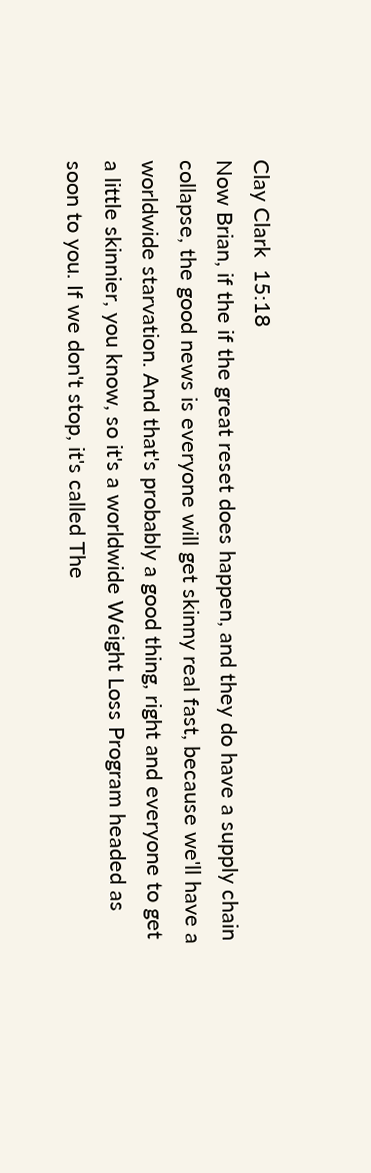Clay Clark  15:18
Now Brian, if the if the great reset does happen, and they do have a supply chain collapse, the good news is everyone will get skinny real fast, because we'll have a worldwide starvation. And that's probably a good thing, right and everyone to get a little skinnier, you know, so it's a worldwide Weight Loss Program headed as soon to you. If we don't stop, it's called The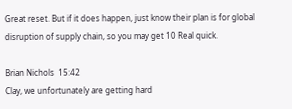Great reset. But if it does happen, just know their plan is for global disruption of supply chain, so you may get 10 Real quick.

Brian Nichols  15:42
Clay, we unfortunately are getting hard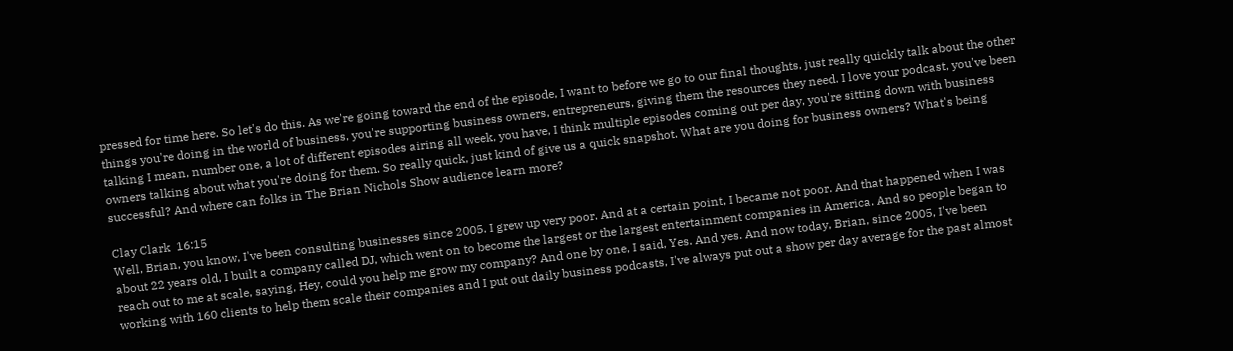pressed for time here. So let's do this. As we're going toward the end of the episode, I want to before we go to our final thoughts, just really quickly talk about the other things you're doing in the world of business, you're supporting business owners, entrepreneurs, giving them the resources they need. I love your podcast, you've been talking I mean, number one, a lot of different episodes airing all week, you have, I think multiple episodes coming out per day, you're sitting down with business owners talking about what you're doing for them. So really quick, just kind of give us a quick snapshot. What are you doing for business owners? What's being successful? And where can folks in The Brian Nichols Show audience learn more?

Clay Clark  16:15
Well, Brian, you know, I've been consulting businesses since 2005. I grew up very poor. And at a certain point, I became not poor. And that happened when I was about 22 years old, I built a company called DJ, which went on to become the largest or the largest entertainment companies in America. And so people began to reach out to me at scale, saying, Hey, could you help me grow my company? And one by one, I said, Yes. And yes. And now today, Brian, since 2005, I've been working with 160 clients to help them scale their companies and I put out daily business podcasts, I've always put out a show per day average for the past almost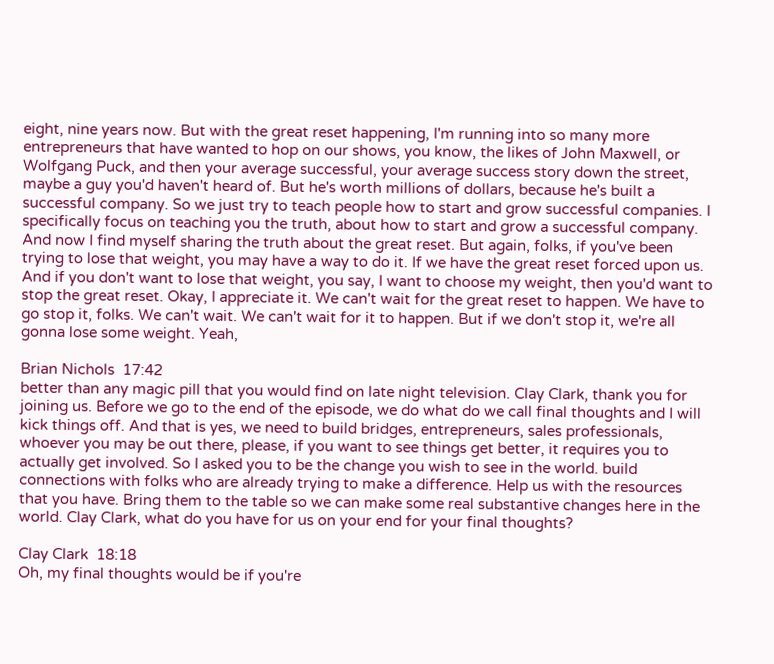eight, nine years now. But with the great reset happening, I'm running into so many more entrepreneurs that have wanted to hop on our shows, you know, the likes of John Maxwell, or Wolfgang Puck, and then your average successful, your average success story down the street, maybe a guy you'd haven't heard of. But he's worth millions of dollars, because he's built a successful company. So we just try to teach people how to start and grow successful companies. I specifically focus on teaching you the truth, about how to start and grow a successful company. And now I find myself sharing the truth about the great reset. But again, folks, if you've been trying to lose that weight, you may have a way to do it. If we have the great reset forced upon us. And if you don't want to lose that weight, you say, I want to choose my weight, then you'd want to stop the great reset. Okay, I appreciate it. We can't wait for the great reset to happen. We have to go stop it, folks. We can't wait. We can't wait for it to happen. But if we don't stop it, we're all gonna lose some weight. Yeah,

Brian Nichols  17:42
better than any magic pill that you would find on late night television. Clay Clark, thank you for joining us. Before we go to the end of the episode, we do what do we call final thoughts and I will kick things off. And that is yes, we need to build bridges, entrepreneurs, sales professionals, whoever you may be out there, please, if you want to see things get better, it requires you to actually get involved. So I asked you to be the change you wish to see in the world. build connections with folks who are already trying to make a difference. Help us with the resources that you have. Bring them to the table so we can make some real substantive changes here in the world. Clay Clark, what do you have for us on your end for your final thoughts?

Clay Clark  18:18
Oh, my final thoughts would be if you're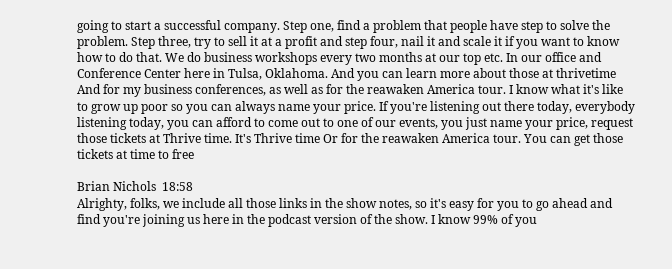going to start a successful company. Step one, find a problem that people have step to solve the problem. Step three, try to sell it at a profit and step four, nail it and scale it if you want to know how to do that. We do business workshops every two months at our top etc. In our office and Conference Center here in Tulsa, Oklahoma. And you can learn more about those at thrivetime And for my business conferences, as well as for the reawaken America tour. I know what it's like to grow up poor so you can always name your price. If you're listening out there today, everybody listening today, you can afford to come out to one of our events, you just name your price, request those tickets at Thrive time. It's Thrive time Or for the reawaken America tour. You can get those tickets at time to free

Brian Nichols  18:58
Alrighty, folks, we include all those links in the show notes, so it's easy for you to go ahead and find you're joining us here in the podcast version of the show. I know 99% of you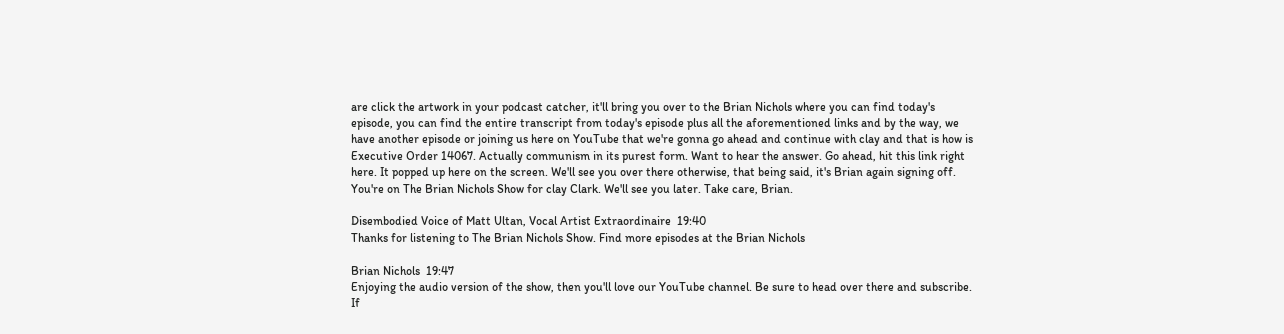are click the artwork in your podcast catcher, it'll bring you over to the Brian Nichols where you can find today's episode, you can find the entire transcript from today's episode plus all the aforementioned links and by the way, we have another episode or joining us here on YouTube that we're gonna go ahead and continue with clay and that is how is Executive Order 14067. Actually communism in its purest form. Want to hear the answer. Go ahead, hit this link right here. It popped up here on the screen. We'll see you over there otherwise, that being said, it's Brian again signing off. You're on The Brian Nichols Show for clay Clark. We'll see you later. Take care, Brian.

Disembodied Voice of Matt Ultan, Vocal Artist Extraordinaire  19:40
Thanks for listening to The Brian Nichols Show. Find more episodes at the Brian Nichols

Brian Nichols  19:47
Enjoying the audio version of the show, then you'll love our YouTube channel. Be sure to head over there and subscribe. If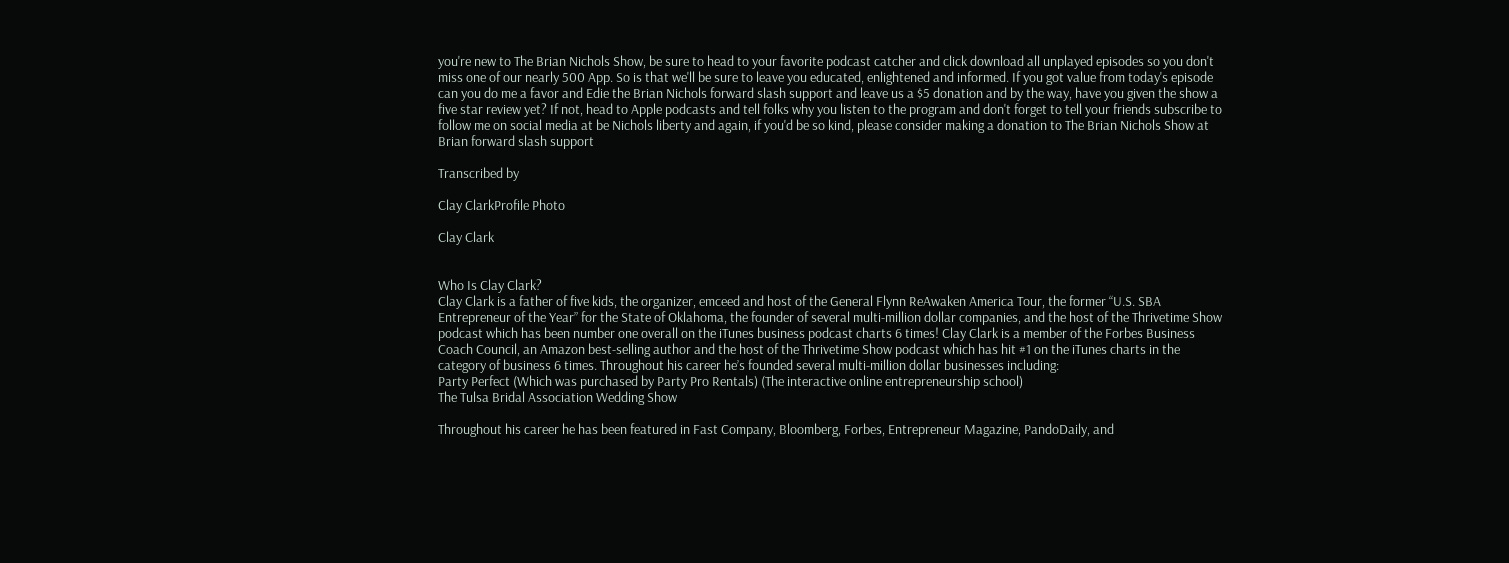you're new to The Brian Nichols Show, be sure to head to your favorite podcast catcher and click download all unplayed episodes so you don't miss one of our nearly 500 App. So is that we'll be sure to leave you educated, enlightened and informed. If you got value from today's episode can you do me a favor and Edie the Brian Nichols forward slash support and leave us a $5 donation and by the way, have you given the show a five star review yet? If not, head to Apple podcasts and tell folks why you listen to the program and don't forget to tell your friends subscribe to follow me on social media at be Nichols liberty and again, if you'd be so kind, please consider making a donation to The Brian Nichols Show at Brian forward slash support

Transcribed by

Clay ClarkProfile Photo

Clay Clark


Who Is Clay Clark?
Clay Clark is a father of five kids, the organizer, emceed and host of the General Flynn ReAwaken America Tour, the former “U.S. SBA Entrepreneur of the Year” for the State of Oklahoma, the founder of several multi-million dollar companies, and the host of the Thrivetime Show podcast which has been number one overall on the iTunes business podcast charts 6 times! Clay Clark is a member of the Forbes Business Coach Council, an Amazon best-selling author and the host of the Thrivetime Show podcast which has hit #1 on the iTunes charts in the category of business 6 times. Throughout his career he’s founded several multi-million dollar businesses including:
Party Perfect (Which was purchased by Party Pro Rentals) (The interactive online entrepreneurship school)
The Tulsa Bridal Association Wedding Show

Throughout his career he has been featured in Fast Company, Bloomberg, Forbes, Entrepreneur Magazine, PandoDaily, and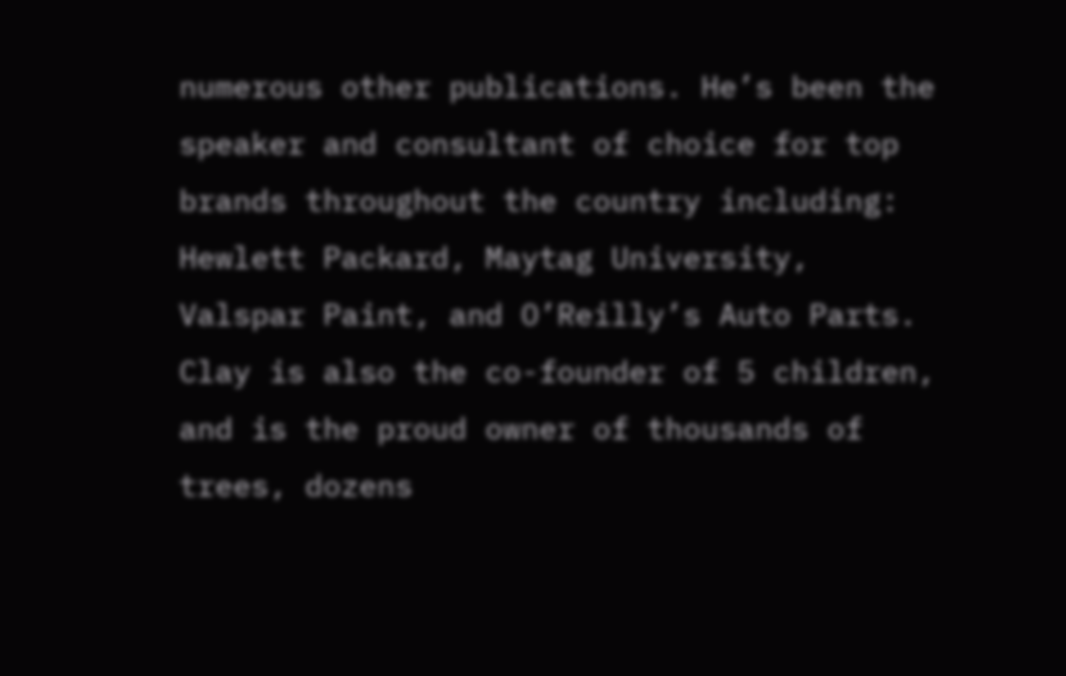numerous other publications. He’s been the speaker and consultant of choice for top brands throughout the country including: Hewlett Packard, Maytag University, Valspar Paint, and O’Reilly’s Auto Parts. Clay is also the co-founder of 5 children, and is the proud owner of thousands of trees, dozens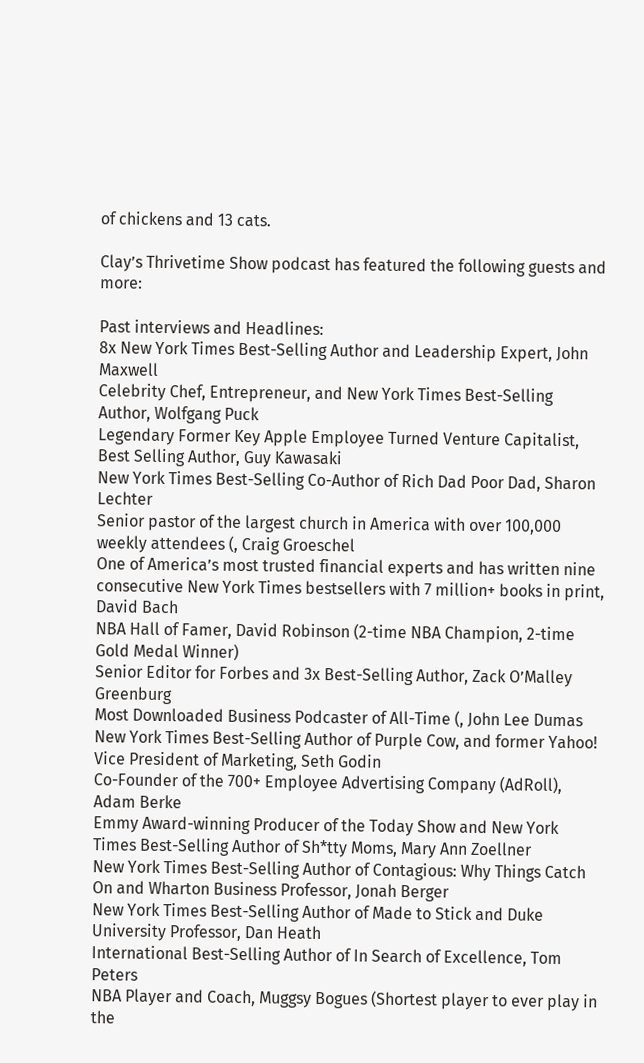of chickens and 13 cats.

Clay’s Thrivetime Show podcast has featured the following guests and more:

Past interviews and Headlines:
8x New York Times Best-Selling Author and Leadership Expert, John Maxwell
Celebrity Chef, Entrepreneur, and New York Times Best-Selling Author, Wolfgang Puck
Legendary Former Key Apple Employee Turned Venture Capitalist, Best Selling Author, Guy Kawasaki
New York Times Best-Selling Co-Author of Rich Dad Poor Dad, Sharon Lechter
Senior pastor of the largest church in America with over 100,000 weekly attendees (, Craig Groeschel
One of America’s most trusted financial experts and has written nine consecutive New York Times bestsellers with 7 million+ books in print, David Bach
NBA Hall of Famer, David Robinson (2-time NBA Champion, 2-time Gold Medal Winner)
Senior Editor for Forbes and 3x Best-Selling Author, Zack O’Malley Greenburg
Most Downloaded Business Podcaster of All-Time (, John Lee Dumas
New York Times Best-Selling Author of Purple Cow, and former Yahoo! Vice President of Marketing, Seth Godin
Co-Founder of the 700+ Employee Advertising Company (AdRoll), Adam Berke
Emmy Award-winning Producer of the Today Show and New York Times Best-Selling Author of Sh*tty Moms, Mary Ann Zoellner
New York Times Best-Selling Author of Contagious: Why Things Catch On and Wharton Business Professor, Jonah Berger
New York Times Best-Selling Author of Made to Stick and Duke University Professor, Dan Heath
International Best-Selling Author of In Search of Excellence, Tom Peters
NBA Player and Coach, Muggsy Bogues (Shortest player to ever play in the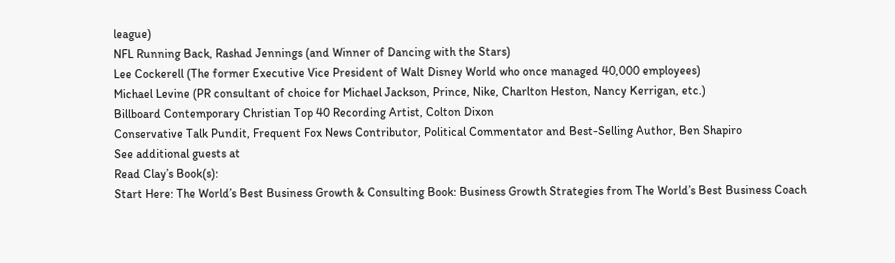league)
NFL Running Back, Rashad Jennings (and Winner of Dancing with the Stars)
Lee Cockerell (The former Executive Vice President of Walt Disney World who once managed 40,000 employees)
Michael Levine (PR consultant of choice for Michael Jackson, Prince, Nike, Charlton Heston, Nancy Kerrigan, etc.)
Billboard Contemporary Christian Top 40 Recording Artist, Colton Dixon
Conservative Talk Pundit, Frequent Fox News Contributor, Political Commentator and Best-Selling Author, Ben Shapiro
See additional guests at
Read Clay’s Book(s):
Start Here: The World’s Best Business Growth & Consulting Book: Business Growth Strategies from The World’s Best Business Coach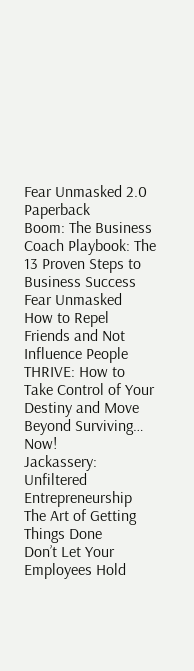Fear Unmasked 2.0 Paperback
Boom: The Business Coach Playbook: The 13 Proven Steps to Business Success
Fear Unmasked
How to Repel Friends and Not Influence People
THRIVE: How to Take Control of Your Destiny and Move Beyond Surviving… Now!
Jackassery: Unfiltered Entrepreneurship
The Art of Getting Things Done
Don’t Let Your Employees Hold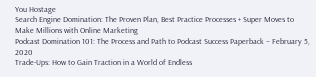You Hostage
Search Engine Domination: The Proven Plan, Best Practice Processes + Super Moves to Make Millions with Online Marketing
Podcast Domination 101: The Process and Path to Podcast Success Paperback – February 5, 2020
Trade-Ups: How to Gain Traction in a World of Endless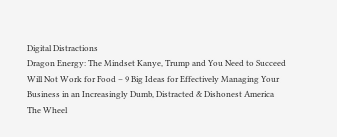Digital Distractions
Dragon Energy: The Mindset Kanye, Trump and You Need to Succeed
Will Not Work for Food – 9 Big Ideas for Effectively Managing Your Business in an Increasingly Dumb, Distracted & Dishonest America
The Wheel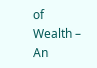of Wealth – An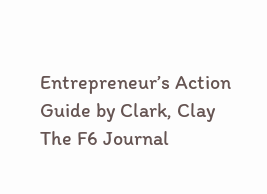Entrepreneur’s Action Guide by Clark, Clay
The F6 Journal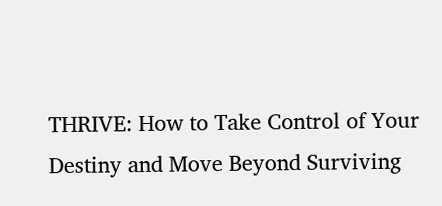THRIVE: How to Take Control of Your Destiny and Move Beyond Surviving